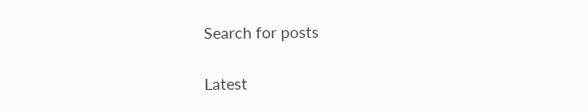Search for posts

Latest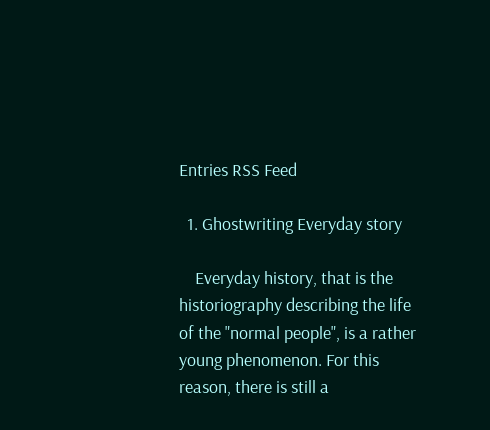Entries RSS Feed

  1. Ghostwriting Everyday story

    Everyday history, that is the historiography describing the life of the "normal people", is a rather young phenomenon. For this reason, there is still a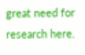great need for research here.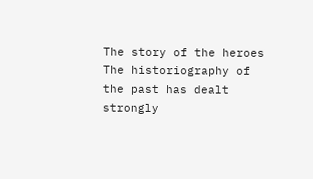The story of the heroes The historiography of the past has dealt strongly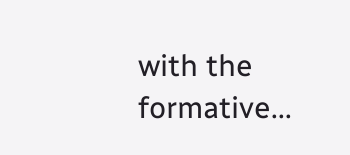with the formative...